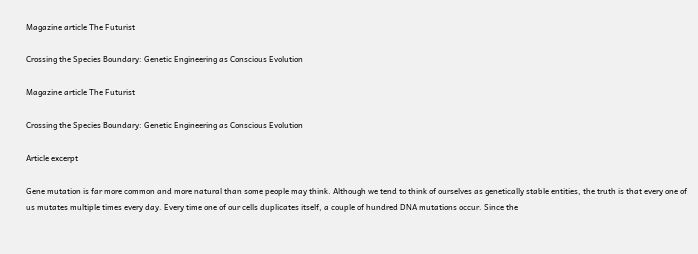Magazine article The Futurist

Crossing the Species Boundary: Genetic Engineering as Conscious Evolution

Magazine article The Futurist

Crossing the Species Boundary: Genetic Engineering as Conscious Evolution

Article excerpt

Gene mutation is far more common and more natural than some people may think. Although we tend to think of ourselves as genetically stable entities, the truth is that every one of us mutates multiple times every day. Every time one of our cells duplicates itself, a couple of hundred DNA mutations occur. Since the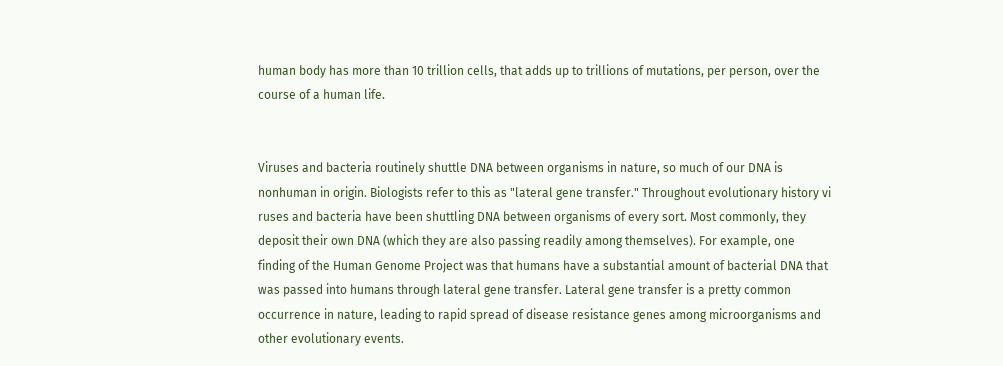human body has more than 10 trillion cells, that adds up to trillions of mutations, per person, over the course of a human life.


Viruses and bacteria routinely shuttle DNA between organisms in nature, so much of our DNA is nonhuman in origin. Biologists refer to this as "lateral gene transfer." Throughout evolutionary history vi ruses and bacteria have been shuttling DNA between organisms of every sort. Most commonly, they deposit their own DNA (which they are also passing readily among themselves). For example, one finding of the Human Genome Project was that humans have a substantial amount of bacterial DNA that was passed into humans through lateral gene transfer. Lateral gene transfer is a pretty common occurrence in nature, leading to rapid spread of disease resistance genes among microorganisms and other evolutionary events.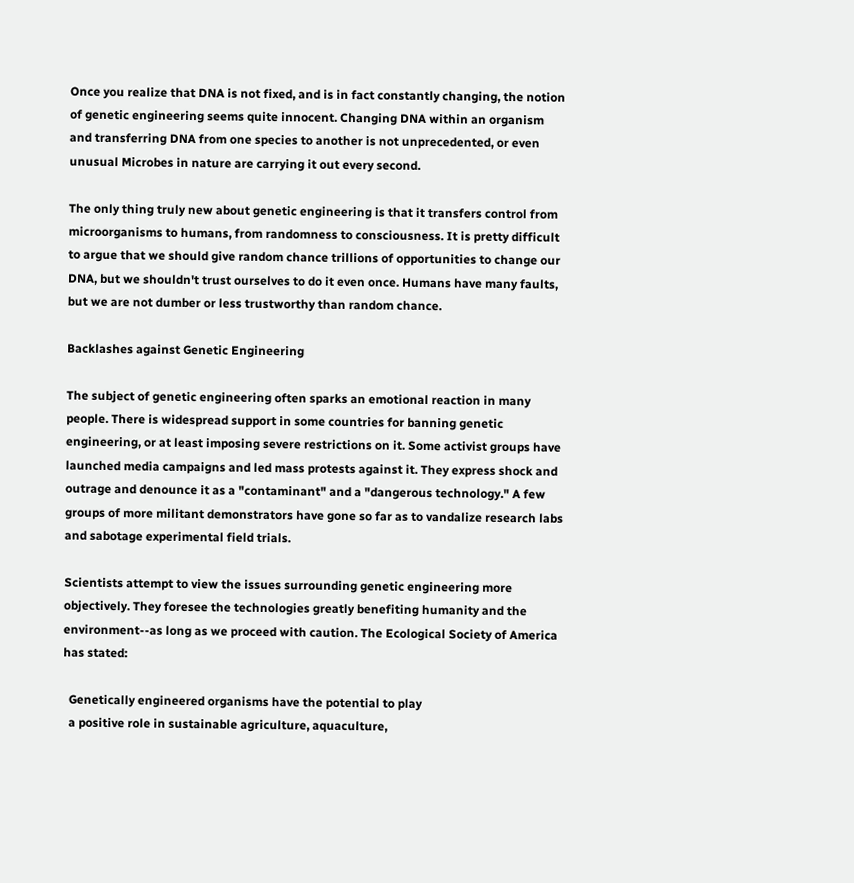Once you realize that DNA is not fixed, and is in fact constantly changing, the notion of genetic engineering seems quite innocent. Changing DNA within an organism and transferring DNA from one species to another is not unprecedented, or even unusual Microbes in nature are carrying it out every second.

The only thing truly new about genetic engineering is that it transfers control from microorganisms to humans, from randomness to consciousness. It is pretty difficult to argue that we should give random chance trillions of opportunities to change our DNA, but we shouldn't trust ourselves to do it even once. Humans have many faults, but we are not dumber or less trustworthy than random chance.

Backlashes against Genetic Engineering

The subject of genetic engineering often sparks an emotional reaction in many people. There is widespread support in some countries for banning genetic engineering, or at least imposing severe restrictions on it. Some activist groups have launched media campaigns and led mass protests against it. They express shock and outrage and denounce it as a "contaminant" and a "dangerous technology." A few groups of more militant demonstrators have gone so far as to vandalize research labs and sabotage experimental field trials.

Scientists attempt to view the issues surrounding genetic engineering more objectively. They foresee the technologies greatly benefiting humanity and the environment--as long as we proceed with caution. The Ecological Society of America has stated:

  Genetically engineered organisms have the potential to play
  a positive role in sustainable agriculture, aquaculture,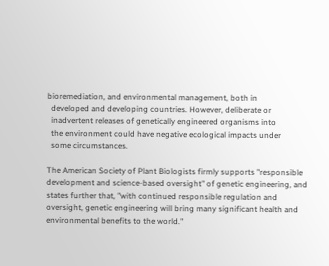bioremediation, and environmental management, both in
  developed and developing countries. However, deliberate or
  inadvertent releases of genetically engineered organisms into
  the environment could have negative ecological impacts under
  some circumstances.

The American Society of Plant Biologists firmly supports "responsible development and science-based oversight" of genetic engineering, and states further that, "with continued responsible regulation and oversight, genetic engineering will bring many significant health and environmental benefits to the world."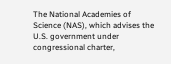The National Academies of Science (NAS), which advises the U.S. government under congressional charter,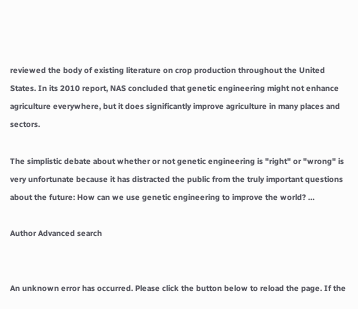reviewed the body of existing literature on crop production throughout the United States. In its 2010 report, NAS concluded that genetic engineering might not enhance agriculture everywhere, but it does significantly improve agriculture in many places and sectors.

The simplistic debate about whether or not genetic engineering is "right" or "wrong" is very unfortunate because it has distracted the public from the truly important questions about the future: How can we use genetic engineering to improve the world? …

Author Advanced search


An unknown error has occurred. Please click the button below to reload the page. If the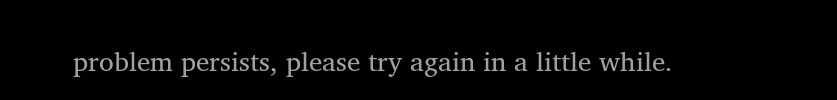problem persists, please try again in a little while.